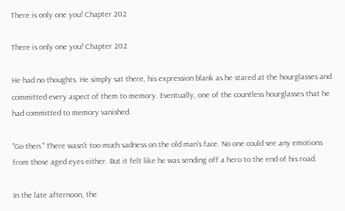There is only one you! Chapter 202

There is only one you! Chapter 202

He had no thoughts. He simply sat there, his expression blank as he stared at the hourglasses and committed every aspect of them to memory. Eventually, one of the countless hourglasses that he had committed to memory vanished.

"Go then." There wasn't too much sadness on the old man's face. No one could see any emotions from those aged eyes either. But it felt like he was sending off a hero to the end of his road.

In the late afternoon, the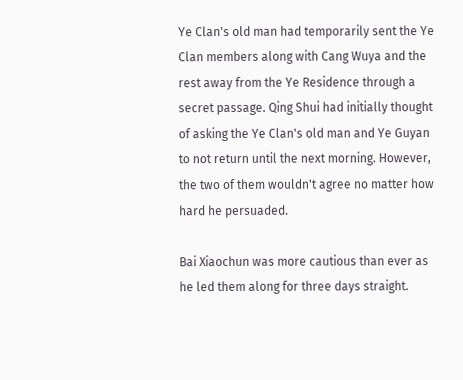Ye Clan's old man had temporarily sent the Ye Clan members along with Cang Wuya and the rest away from the Ye Residence through a secret passage. Qing Shui had initially thought of asking the Ye Clan's old man and Ye Guyan to not return until the next morning. However, the two of them wouldn't agree no matter how hard he persuaded.

Bai Xiaochun was more cautious than ever as he led them along for three days straight.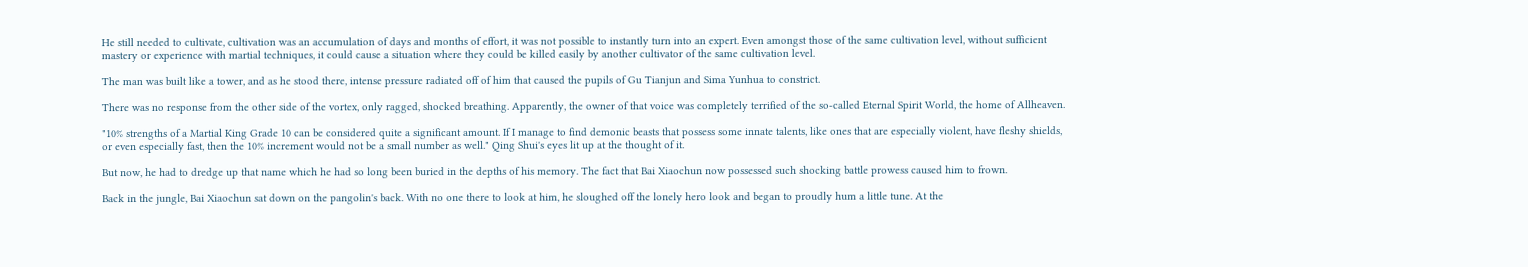He still needed to cultivate, cultivation was an accumulation of days and months of effort, it was not possible to instantly turn into an expert. Even amongst those of the same cultivation level, without sufficient mastery or experience with martial techniques, it could cause a situation where they could be killed easily by another cultivator of the same cultivation level.

The man was built like a tower, and as he stood there, intense pressure radiated off of him that caused the pupils of Gu Tianjun and Sima Yunhua to constrict.

There was no response from the other side of the vortex, only ragged, shocked breathing. Apparently, the owner of that voice was completely terrified of the so-called Eternal Spirit World, the home of Allheaven.

"10% strengths of a Martial King Grade 10 can be considered quite a significant amount. If I manage to find demonic beasts that possess some innate talents, like ones that are especially violent, have fleshy shields, or even especially fast, then the 10% increment would not be a small number as well." Qing Shui's eyes lit up at the thought of it.

But now, he had to dredge up that name which he had so long been buried in the depths of his memory. The fact that Bai Xiaochun now possessed such shocking battle prowess caused him to frown.

Back in the jungle, Bai Xiaochun sat down on the pangolin's back. With no one there to look at him, he sloughed off the lonely hero look and began to proudly hum a little tune. At the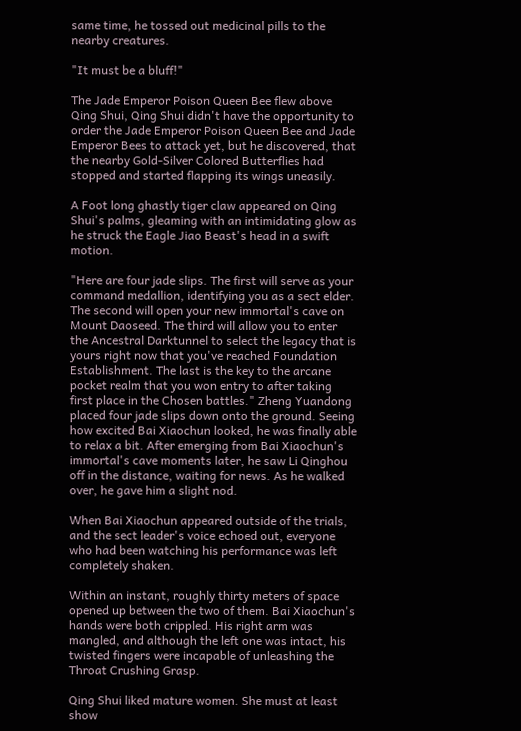same time, he tossed out medicinal pills to the nearby creatures.

"It must be a bluff!"

The Jade Emperor Poison Queen Bee flew above Qing Shui, Qing Shui didn't have the opportunity to order the Jade Emperor Poison Queen Bee and Jade Emperor Bees to attack yet, but he discovered, that the nearby Gold-Silver Colored Butterflies had stopped and started flapping its wings uneasily.

A Foot long ghastly tiger claw appeared on Qing Shui's palms, gleaming with an intimidating glow as he struck the Eagle Jiao Beast's head in a swift motion.

"Here are four jade slips. The first will serve as your command medallion, identifying you as a sect elder. The second will open your new immortal's cave on Mount Daoseed. The third will allow you to enter the Ancestral Darktunnel to select the legacy that is yours right now that you've reached Foundation Establishment. The last is the key to the arcane pocket realm that you won entry to after taking first place in the Chosen battles." Zheng Yuandong placed four jade slips down onto the ground. Seeing how excited Bai Xiaochun looked, he was finally able to relax a bit. After emerging from Bai Xiaochun's immortal's cave moments later, he saw Li Qinghou off in the distance, waiting for news. As he walked over, he gave him a slight nod.

When Bai Xiaochun appeared outside of the trials, and the sect leader's voice echoed out, everyone who had been watching his performance was left completely shaken.

Within an instant, roughly thirty meters of space opened up between the two of them. Bai Xiaochun's hands were both crippled. His right arm was mangled, and although the left one was intact, his twisted fingers were incapable of unleashing the Throat Crushing Grasp.

Qing Shui liked mature women. She must at least show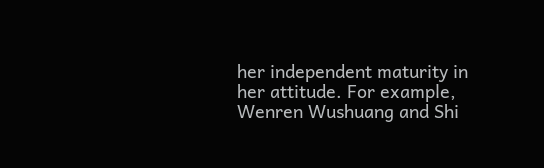her independent maturity in her attitude. For example, Wenren Wushuang and Shi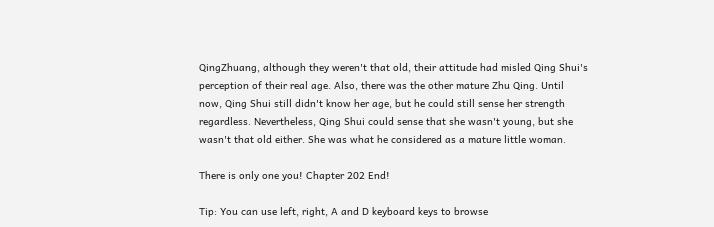QingZhuang, although they weren't that old, their attitude had misled Qing Shui's perception of their real age. Also, there was the other mature Zhu Qing. Until now, Qing Shui still didn't know her age, but he could still sense her strength regardless. Nevertheless, Qing Shui could sense that she wasn't young, but she wasn't that old either. She was what he considered as a mature little woman.

There is only one you! Chapter 202 End!

Tip: You can use left, right, A and D keyboard keys to browse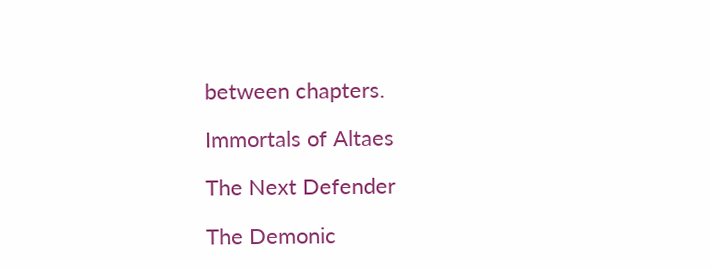between chapters.

Immortals of Altaes

The Next Defender

The Demonic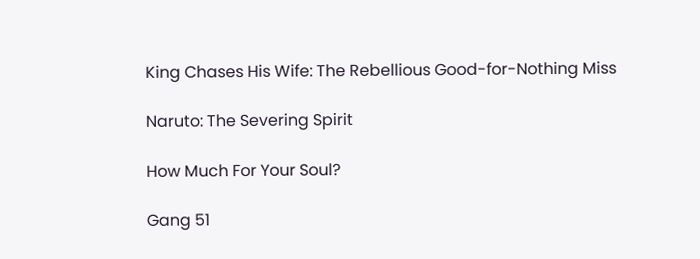King Chases His Wife: The Rebellious Good-for-Nothing Miss

Naruto: The Severing Spirit

How Much For Your Soul?

Gang 51